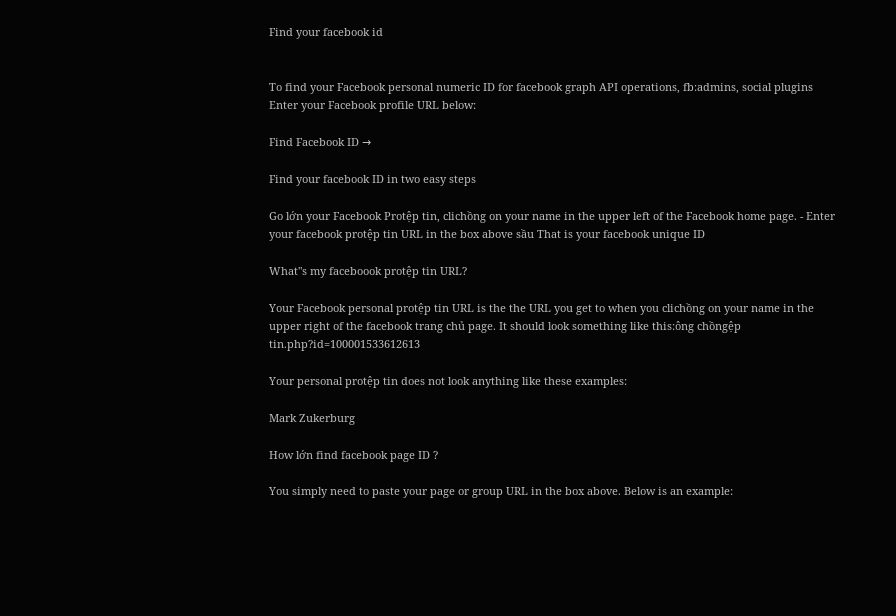Find your facebook id


To find your Facebook personal numeric ID for facebook graph API operations, fb:admins, social plugins Enter your Facebook profile URL below:

Find Facebook ID →

Find your facebook ID in two easy steps

Go lớn your Facebook Protệp tin, clichồng on your name in the upper left of the Facebook home page. - Enter your facebook protệp tin URL in the box above sầu That is your facebook unique ID

What"s my faceboook protệp tin URL?

Your Facebook personal protệp tin URL is the the URL you get to when you clichồng on your name in the upper right of the facebook trang chủ page. It should look something like this:ông chồngệp tin.php?id=100001533612613

Your personal protệp tin does not look anything like these examples:

Mark Zukerburg

How lớn find facebook page ID ?

You simply need to paste your page or group URL in the box above. Below is an example: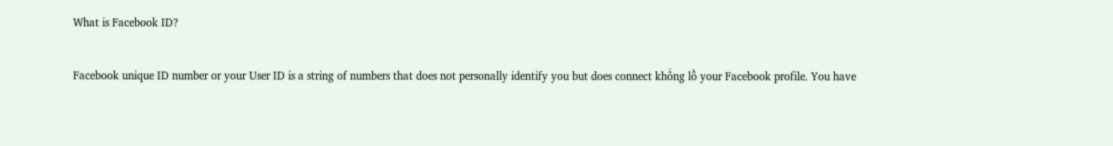What is Facebook ID?

Facebook unique ID number or your User ID is a string of numbers that does not personally identify you but does connect khổng lồ your Facebook profile. You have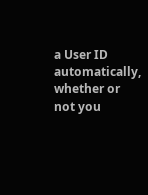a User ID automatically, whether or not you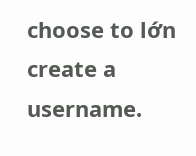choose to lớn create a username.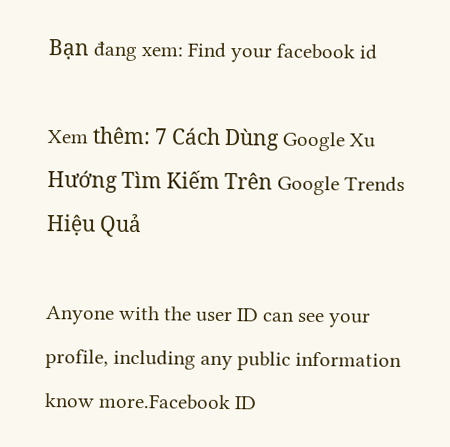Bạn đang xem: Find your facebook id

Xem thêm: 7 Cách Dùng Google Xu Hướng Tìm Kiếm Trên Google Trends Hiệu Quả

Anyone with the user ID can see your profile, including any public information know more.Facebook ID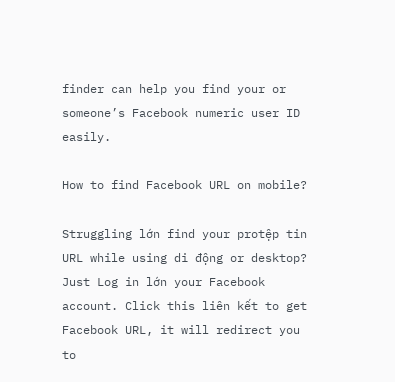finder can help you find your or someone’s Facebook numeric user ID easily.

How to find Facebook URL on mobile?

Struggling lớn find your protệp tin URL while using di động or desktop? Just Log in lớn your Facebook account. Click this liên kết to get Facebook URL, it will redirect you to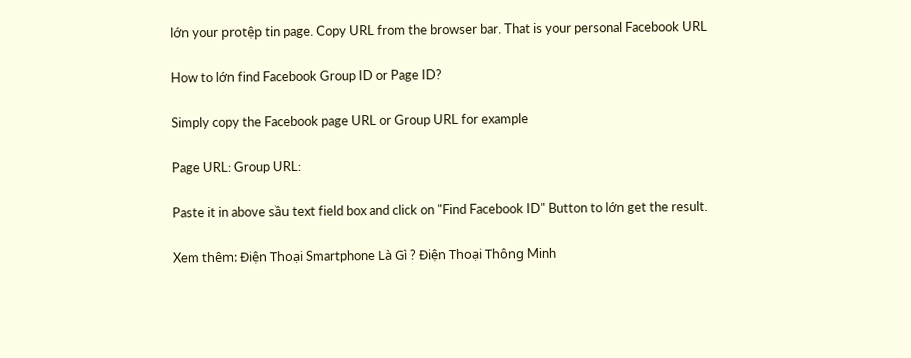lớn your protệp tin page. Copy URL from the browser bar. That is your personal Facebook URL

How to lớn find Facebook Group ID or Page ID?

Simply copy the Facebook page URL or Group URL for example

Page URL: Group URL:

Paste it in above sầu text field box and click on "Find Facebook ID" Button to lớn get the result.

Xem thêm: Điện Thoại Smartphone Là Gì ? Điện Thoại Thông Minh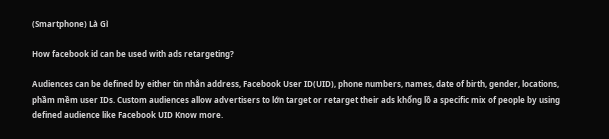(Smartphone) Là Gì

How facebook id can be used with ads retargeting?

Audiences can be defined by either tin nhắn address, Facebook User ID(UID), phone numbers, names, date of birth, gender, locations, phầm mềm user IDs. Custom audiences allow advertisers to lớn target or retarget their ads khổng lồ a specific mix of people by using defined audience like Facebook UID Know more.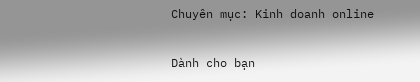Chuyên mục: Kinh doanh online

Dành cho bạn